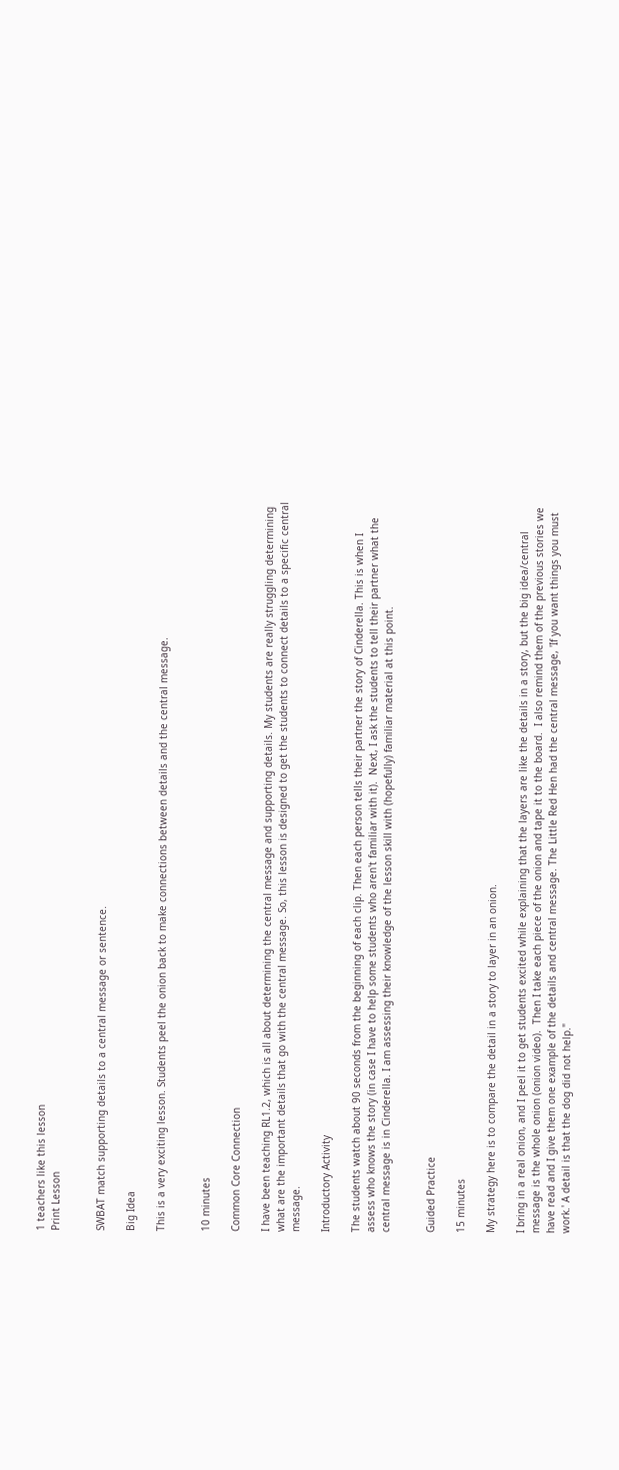1 teachers like this lesson
Print Lesson


SWBAT match supporting details to a central message or sentence.

Big Idea

This is a very exciting lesson. Students peel the onion back to make connections between details and the central message.


10 minutes

Common Core Connection

I have been teaching RL1.2, which is all about determining the central message and supporting details. My students are really struggling determining what are the important details that go with the central message. So, this lesson is designed to get the students to connect details to a specific central message.

Introductory Activity

The students watch about 90 seconds from the beginning of each clip. Then each person tells their partner the story of Cinderella. This is when I assess who knows the story (in case I have to help some students who aren't familiar with it).  Next, I ask the students to tell their partner what the central message is in Cinderella. I am assessing their knowledge of the lesson skill with (hopefully) familiar material at this point.


Guided Practice

15 minutes

My strategy here is to compare the detail in a story to layer in an onion.

I bring in a real onion, and I peel it to get students excited while explaining that the layers are like the details in a story, but the big idea/central message is the whole onion (onion video).  Then I take each piece of the onion and tape it to the board.  I also remind them of the previous stories we have read and I give them one example of the details and central message. The Little Red Hen had the central message, 'If you want things you must work.' A detail is that the dog did not help."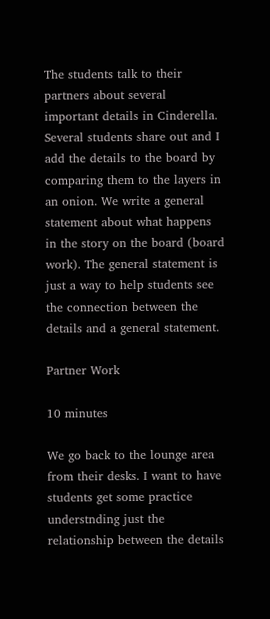The students talk to their partners about several important details in Cinderella. Several students share out and I add the details to the board by comparing them to the layers in an onion. We write a general statement about what happens in the story on the board (board work). The general statement is just a way to help students see the connection between the details and a general statement.

Partner Work

10 minutes

We go back to the lounge area from their desks. I want to have students get some practice understnding just the relationship between the details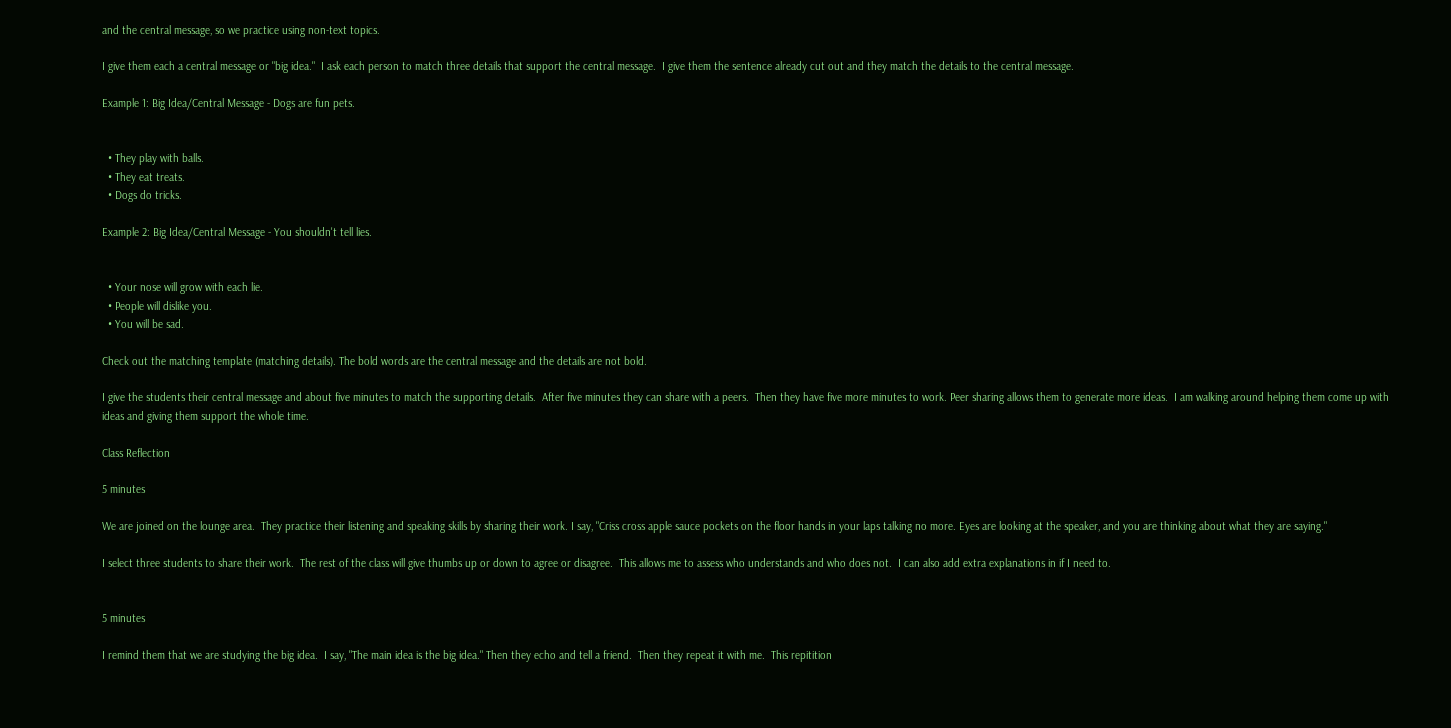and the central message, so we practice using non-text topics.

I give them each a central message or "big idea."  I ask each person to match three details that support the central message.  I give them the sentence already cut out and they match the details to the central message.

Example 1: Big Idea/Central Message - Dogs are fun pets.


  • They play with balls.
  • They eat treats.
  • Dogs do tricks.

Example 2: Big Idea/Central Message - You shouldn't tell lies.


  • Your nose will grow with each lie.
  • People will dislike you.
  • You will be sad.

Check out the matching template (matching details). The bold words are the central message and the details are not bold.

I give the students their central message and about five minutes to match the supporting details.  After five minutes they can share with a peers.  Then they have five more minutes to work. Peer sharing allows them to generate more ideas.  I am walking around helping them come up with ideas and giving them support the whole time.

Class Reflection

5 minutes

We are joined on the lounge area.  They practice their listening and speaking skills by sharing their work. I say, "Criss cross apple sauce pockets on the floor hands in your laps talking no more. Eyes are looking at the speaker, and you are thinking about what they are saying."

I select three students to share their work.  The rest of the class will give thumbs up or down to agree or disagree.  This allows me to assess who understands and who does not.  I can also add extra explanations in if I need to.


5 minutes

I remind them that we are studying the big idea.  I say, "The main idea is the big idea." Then they echo and tell a friend.  Then they repeat it with me.  This repitition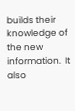builds their knowledge of the new information.  It also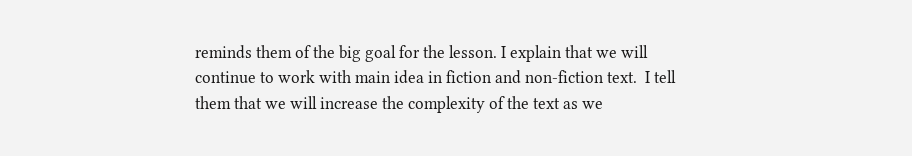reminds them of the big goal for the lesson. I explain that we will continue to work with main idea in fiction and non-fiction text.  I tell them that we will increase the complexity of the text as we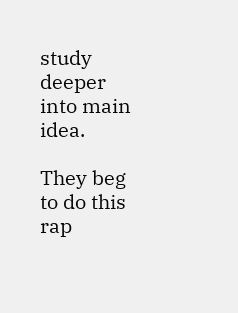study deeper into main idea.

They beg to do this rap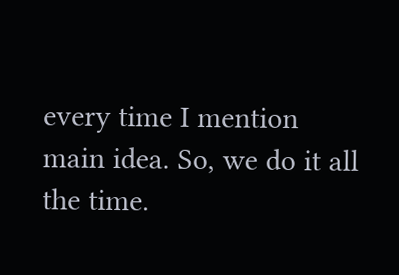every time I mention main idea. So, we do it all the time.